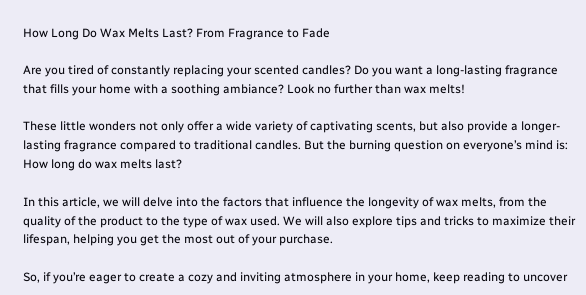How Long Do Wax Melts Last? From Fragrance to Fade

Are you tired of constantly replacing your scented candles? Do you want a long-lasting fragrance that fills your home with a soothing ambiance? Look no further than wax melts!

These little wonders not only offer a wide variety of captivating scents, but also provide a longer-lasting fragrance compared to traditional candles. But the burning question on everyone’s mind is: How long do wax melts last?

In this article, we will delve into the factors that influence the longevity of wax melts, from the quality of the product to the type of wax used. We will also explore tips and tricks to maximize their lifespan, helping you get the most out of your purchase.

So, if you’re eager to create a cozy and inviting atmosphere in your home, keep reading to uncover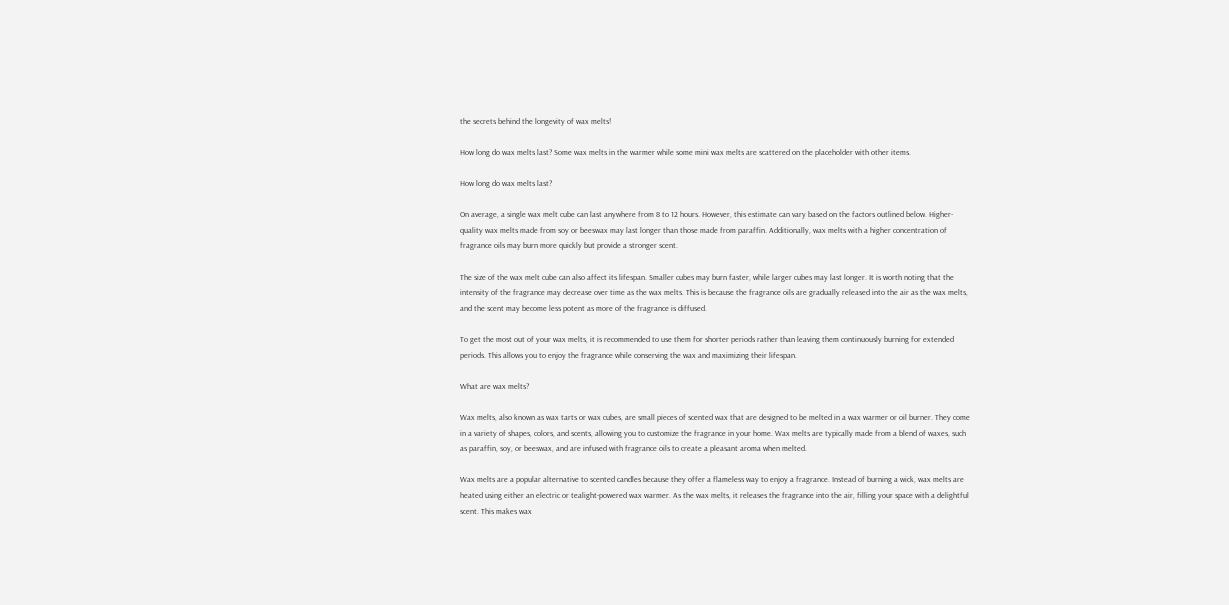the secrets behind the longevity of wax melts!

How long do wax melts last? Some wax melts in the warmer while some mini wax melts are scattered on the placeholder with other items.

How long do wax melts last?

On average, a single wax melt cube can last anywhere from 8 to 12 hours. However, this estimate can vary based on the factors outlined below. Higher-quality wax melts made from soy or beeswax may last longer than those made from paraffin. Additionally, wax melts with a higher concentration of fragrance oils may burn more quickly but provide a stronger scent.

The size of the wax melt cube can also affect its lifespan. Smaller cubes may burn faster, while larger cubes may last longer. It is worth noting that the intensity of the fragrance may decrease over time as the wax melts. This is because the fragrance oils are gradually released into the air as the wax melts, and the scent may become less potent as more of the fragrance is diffused.

To get the most out of your wax melts, it is recommended to use them for shorter periods rather than leaving them continuously burning for extended periods. This allows you to enjoy the fragrance while conserving the wax and maximizing their lifespan.

What are wax melts?

Wax melts, also known as wax tarts or wax cubes, are small pieces of scented wax that are designed to be melted in a wax warmer or oil burner. They come in a variety of shapes, colors, and scents, allowing you to customize the fragrance in your home. Wax melts are typically made from a blend of waxes, such as paraffin, soy, or beeswax, and are infused with fragrance oils to create a pleasant aroma when melted.

Wax melts are a popular alternative to scented candles because they offer a flameless way to enjoy a fragrance. Instead of burning a wick, wax melts are heated using either an electric or tealight-powered wax warmer. As the wax melts, it releases the fragrance into the air, filling your space with a delightful scent. This makes wax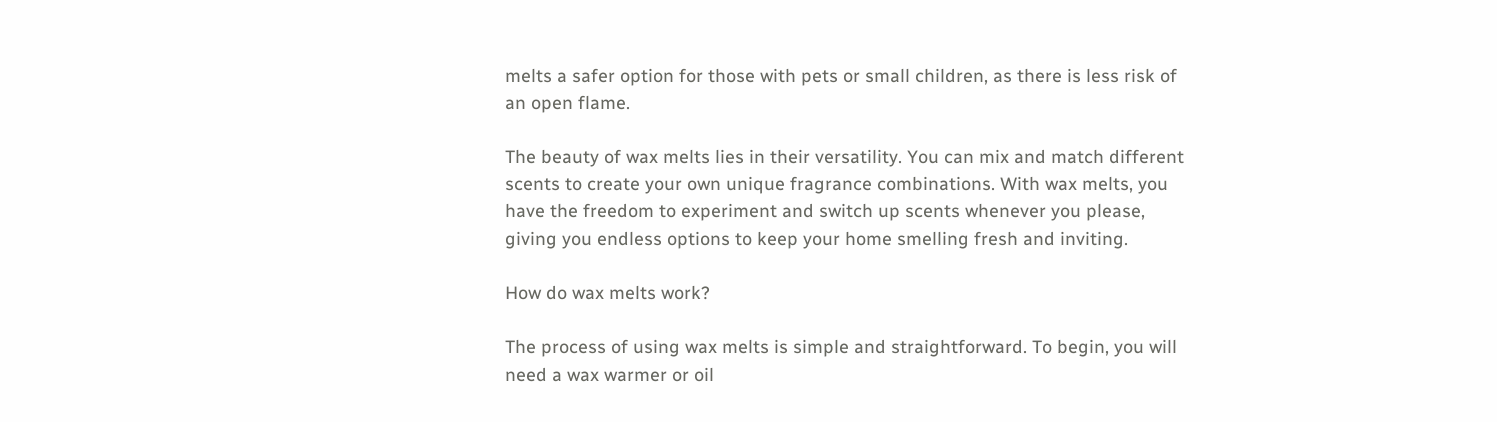melts a safer option for those with pets or small children, as there is less risk of an open flame.

The beauty of wax melts lies in their versatility. You can mix and match different scents to create your own unique fragrance combinations. With wax melts, you have the freedom to experiment and switch up scents whenever you please, giving you endless options to keep your home smelling fresh and inviting.

How do wax melts work?

The process of using wax melts is simple and straightforward. To begin, you will need a wax warmer or oil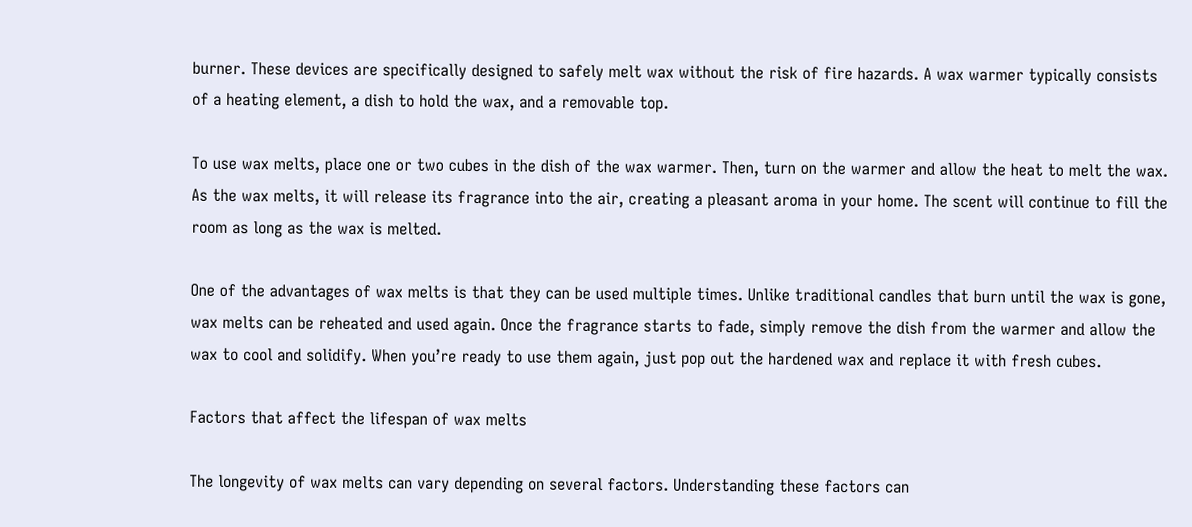burner. These devices are specifically designed to safely melt wax without the risk of fire hazards. A wax warmer typically consists of a heating element, a dish to hold the wax, and a removable top.

To use wax melts, place one or two cubes in the dish of the wax warmer. Then, turn on the warmer and allow the heat to melt the wax. As the wax melts, it will release its fragrance into the air, creating a pleasant aroma in your home. The scent will continue to fill the room as long as the wax is melted.

One of the advantages of wax melts is that they can be used multiple times. Unlike traditional candles that burn until the wax is gone, wax melts can be reheated and used again. Once the fragrance starts to fade, simply remove the dish from the warmer and allow the wax to cool and solidify. When you’re ready to use them again, just pop out the hardened wax and replace it with fresh cubes.

Factors that affect the lifespan of wax melts

The longevity of wax melts can vary depending on several factors. Understanding these factors can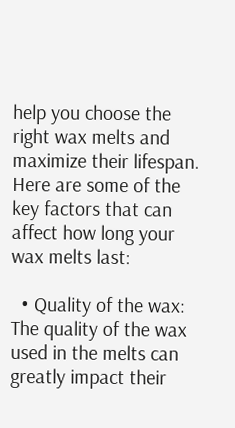help you choose the right wax melts and maximize their lifespan. Here are some of the key factors that can affect how long your wax melts last:

  • Quality of the wax: The quality of the wax used in the melts can greatly impact their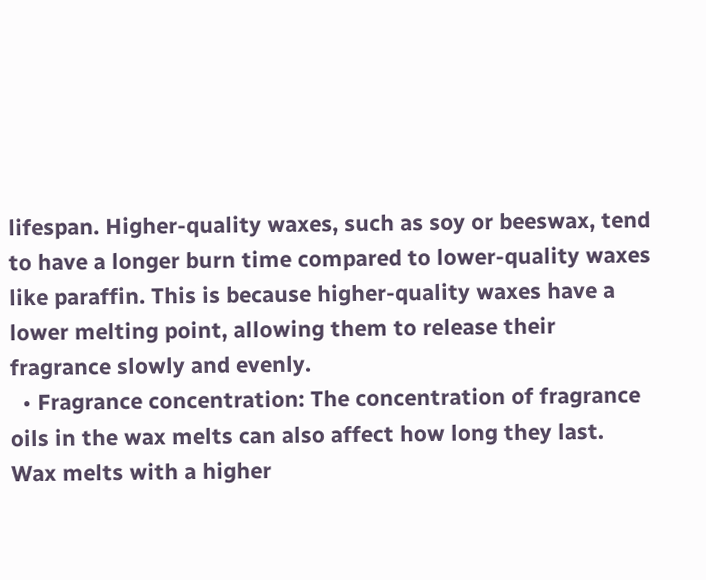lifespan. Higher-quality waxes, such as soy or beeswax, tend to have a longer burn time compared to lower-quality waxes like paraffin. This is because higher-quality waxes have a lower melting point, allowing them to release their fragrance slowly and evenly.
  • Fragrance concentration: The concentration of fragrance oils in the wax melts can also affect how long they last. Wax melts with a higher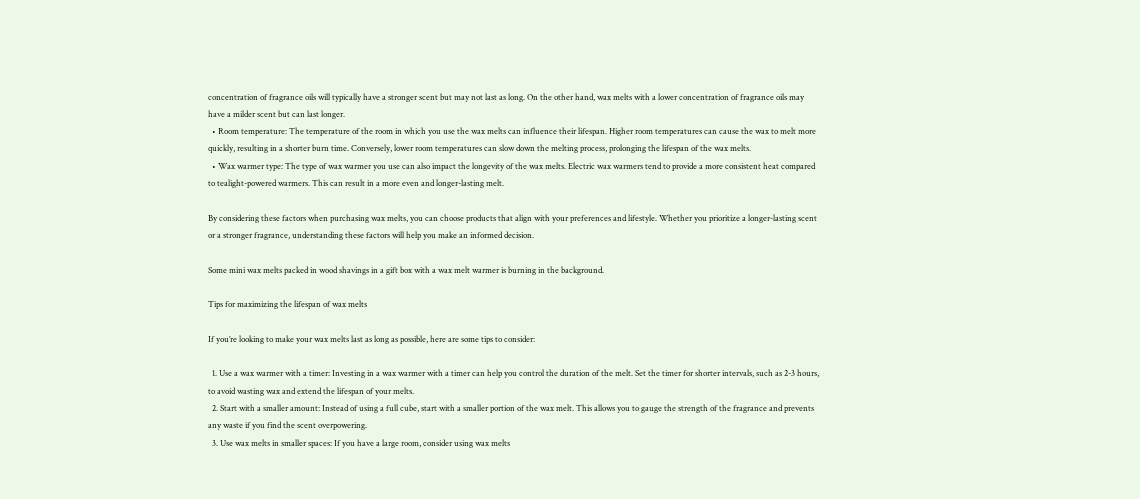concentration of fragrance oils will typically have a stronger scent but may not last as long. On the other hand, wax melts with a lower concentration of fragrance oils may have a milder scent but can last longer.
  • Room temperature: The temperature of the room in which you use the wax melts can influence their lifespan. Higher room temperatures can cause the wax to melt more quickly, resulting in a shorter burn time. Conversely, lower room temperatures can slow down the melting process, prolonging the lifespan of the wax melts.
  • Wax warmer type: The type of wax warmer you use can also impact the longevity of the wax melts. Electric wax warmers tend to provide a more consistent heat compared to tealight-powered warmers. This can result in a more even and longer-lasting melt.

By considering these factors when purchasing wax melts, you can choose products that align with your preferences and lifestyle. Whether you prioritize a longer-lasting scent or a stronger fragrance, understanding these factors will help you make an informed decision.

Some mini wax melts packed in wood shavings in a gift box with a wax melt warmer is burning in the background.

Tips for maximizing the lifespan of wax melts

If you’re looking to make your wax melts last as long as possible, here are some tips to consider:

  1. Use a wax warmer with a timer: Investing in a wax warmer with a timer can help you control the duration of the melt. Set the timer for shorter intervals, such as 2-3 hours, to avoid wasting wax and extend the lifespan of your melts.
  2. Start with a smaller amount: Instead of using a full cube, start with a smaller portion of the wax melt. This allows you to gauge the strength of the fragrance and prevents any waste if you find the scent overpowering.
  3. Use wax melts in smaller spaces: If you have a large room, consider using wax melts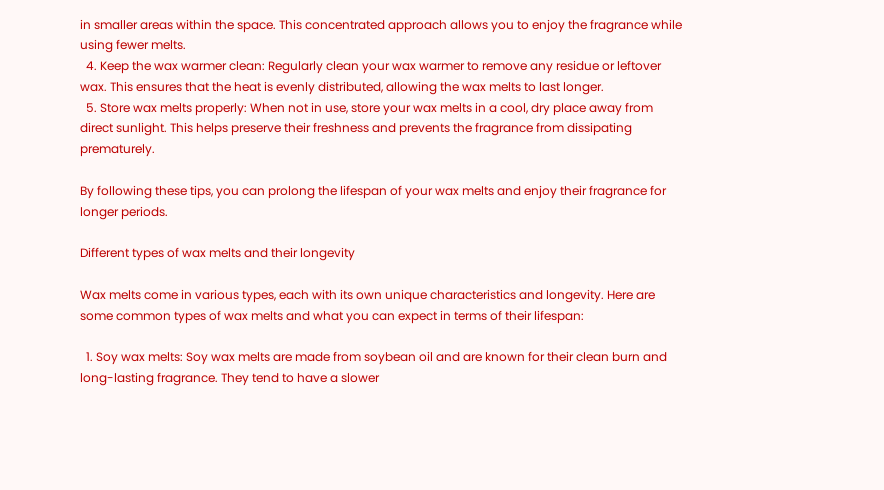in smaller areas within the space. This concentrated approach allows you to enjoy the fragrance while using fewer melts.
  4. Keep the wax warmer clean: Regularly clean your wax warmer to remove any residue or leftover wax. This ensures that the heat is evenly distributed, allowing the wax melts to last longer.
  5. Store wax melts properly: When not in use, store your wax melts in a cool, dry place away from direct sunlight. This helps preserve their freshness and prevents the fragrance from dissipating prematurely.

By following these tips, you can prolong the lifespan of your wax melts and enjoy their fragrance for longer periods.

Different types of wax melts and their longevity

Wax melts come in various types, each with its own unique characteristics and longevity. Here are some common types of wax melts and what you can expect in terms of their lifespan:

  1. Soy wax melts: Soy wax melts are made from soybean oil and are known for their clean burn and long-lasting fragrance. They tend to have a slower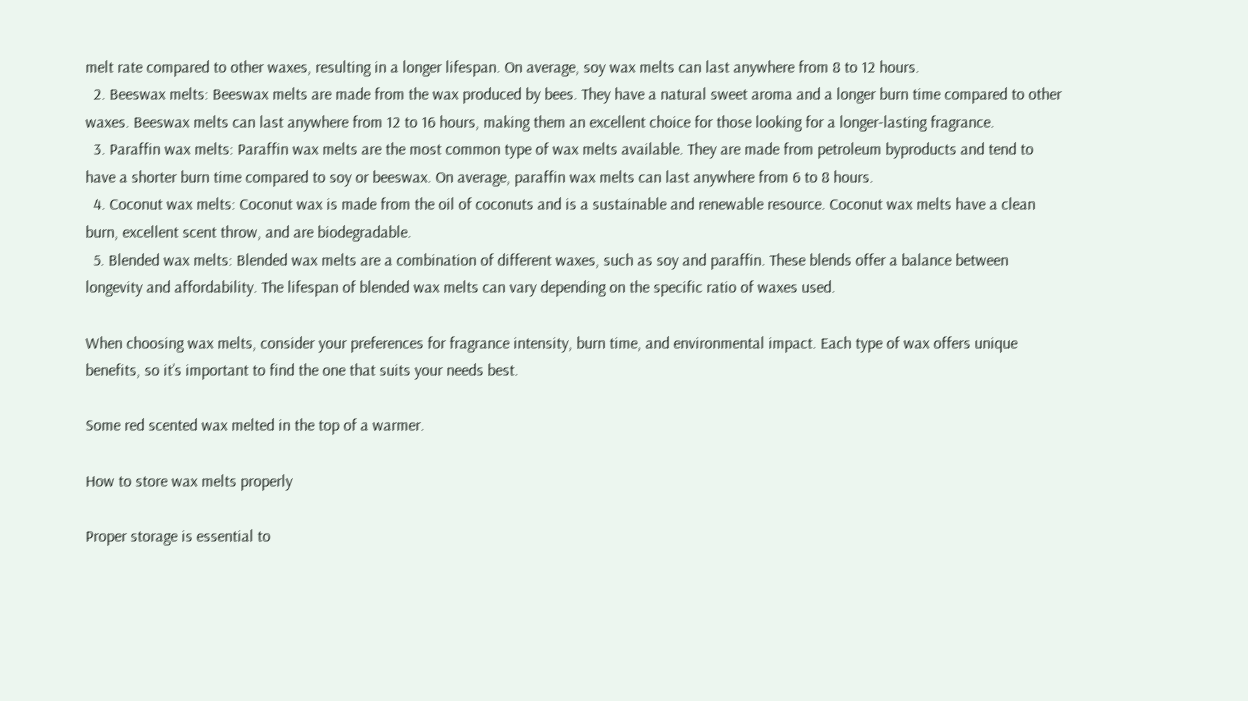melt rate compared to other waxes, resulting in a longer lifespan. On average, soy wax melts can last anywhere from 8 to 12 hours.
  2. Beeswax melts: Beeswax melts are made from the wax produced by bees. They have a natural sweet aroma and a longer burn time compared to other waxes. Beeswax melts can last anywhere from 12 to 16 hours, making them an excellent choice for those looking for a longer-lasting fragrance.
  3. Paraffin wax melts: Paraffin wax melts are the most common type of wax melts available. They are made from petroleum byproducts and tend to have a shorter burn time compared to soy or beeswax. On average, paraffin wax melts can last anywhere from 6 to 8 hours.
  4. Coconut wax melts: Coconut wax is made from the oil of coconuts and is a sustainable and renewable resource. Coconut wax melts have a clean burn, excellent scent throw, and are biodegradable.
  5. Blended wax melts: Blended wax melts are a combination of different waxes, such as soy and paraffin. These blends offer a balance between longevity and affordability. The lifespan of blended wax melts can vary depending on the specific ratio of waxes used.

When choosing wax melts, consider your preferences for fragrance intensity, burn time, and environmental impact. Each type of wax offers unique benefits, so it’s important to find the one that suits your needs best.

Some red scented wax melted in the top of a warmer.

How to store wax melts properly

Proper storage is essential to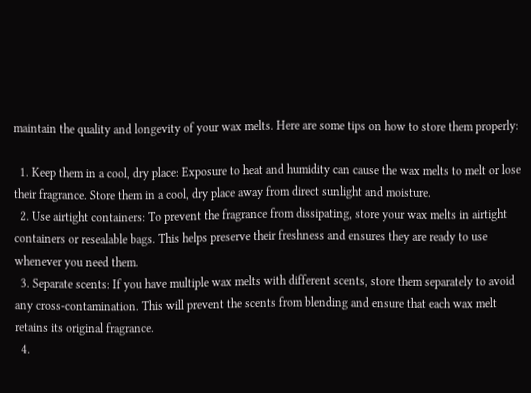maintain the quality and longevity of your wax melts. Here are some tips on how to store them properly:

  1. Keep them in a cool, dry place: Exposure to heat and humidity can cause the wax melts to melt or lose their fragrance. Store them in a cool, dry place away from direct sunlight and moisture.
  2. Use airtight containers: To prevent the fragrance from dissipating, store your wax melts in airtight containers or resealable bags. This helps preserve their freshness and ensures they are ready to use whenever you need them.
  3. Separate scents: If you have multiple wax melts with different scents, store them separately to avoid any cross-contamination. This will prevent the scents from blending and ensure that each wax melt retains its original fragrance.
  4.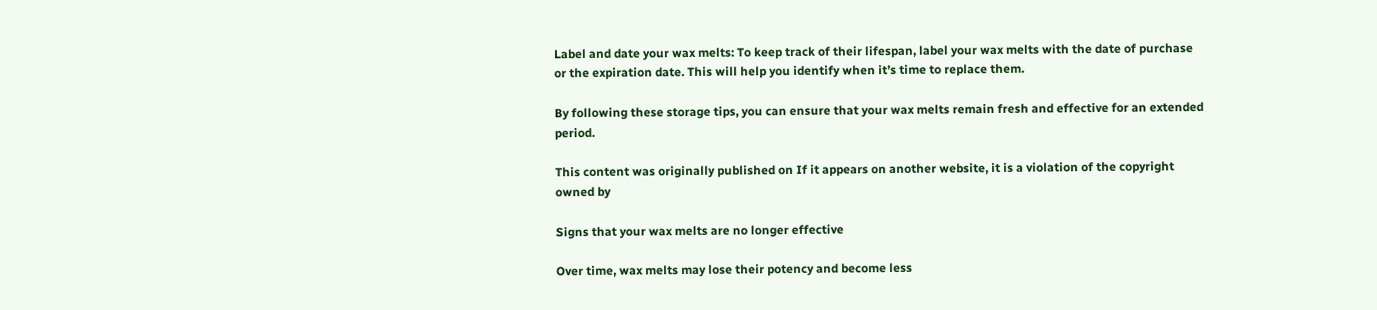Label and date your wax melts: To keep track of their lifespan, label your wax melts with the date of purchase or the expiration date. This will help you identify when it’s time to replace them.

By following these storage tips, you can ensure that your wax melts remain fresh and effective for an extended period.

This content was originally published on If it appears on another website, it is a violation of the copyright owned by

Signs that your wax melts are no longer effective

Over time, wax melts may lose their potency and become less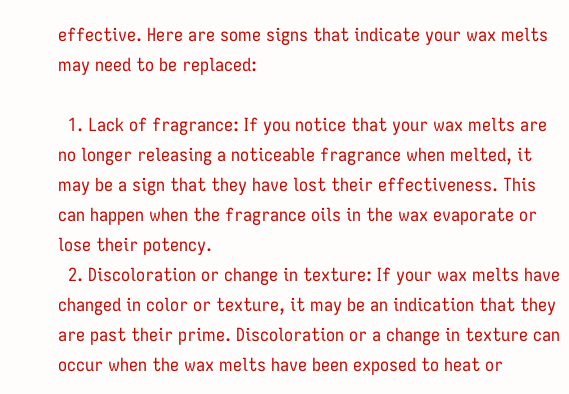effective. Here are some signs that indicate your wax melts may need to be replaced:

  1. Lack of fragrance: If you notice that your wax melts are no longer releasing a noticeable fragrance when melted, it may be a sign that they have lost their effectiveness. This can happen when the fragrance oils in the wax evaporate or lose their potency.
  2. Discoloration or change in texture: If your wax melts have changed in color or texture, it may be an indication that they are past their prime. Discoloration or a change in texture can occur when the wax melts have been exposed to heat or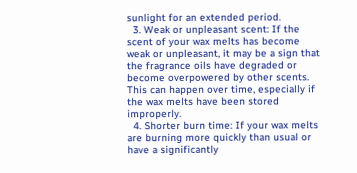sunlight for an extended period.
  3. Weak or unpleasant scent: If the scent of your wax melts has become weak or unpleasant, it may be a sign that the fragrance oils have degraded or become overpowered by other scents. This can happen over time, especially if the wax melts have been stored improperly.
  4. Shorter burn time: If your wax melts are burning more quickly than usual or have a significantly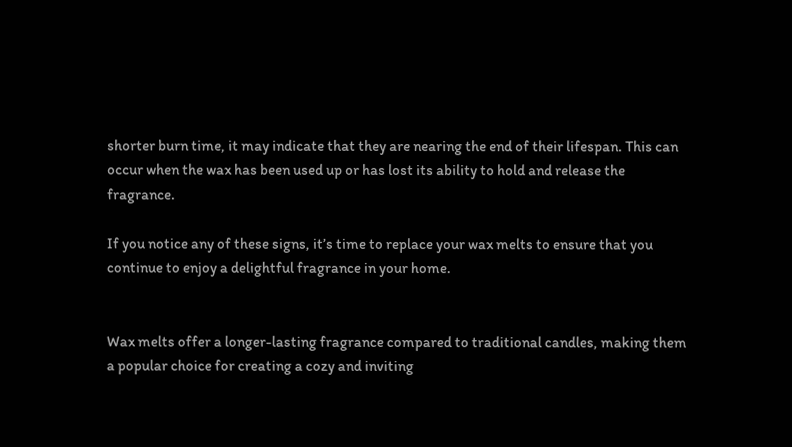shorter burn time, it may indicate that they are nearing the end of their lifespan. This can occur when the wax has been used up or has lost its ability to hold and release the fragrance.

If you notice any of these signs, it’s time to replace your wax melts to ensure that you continue to enjoy a delightful fragrance in your home.


Wax melts offer a longer-lasting fragrance compared to traditional candles, making them a popular choice for creating a cozy and inviting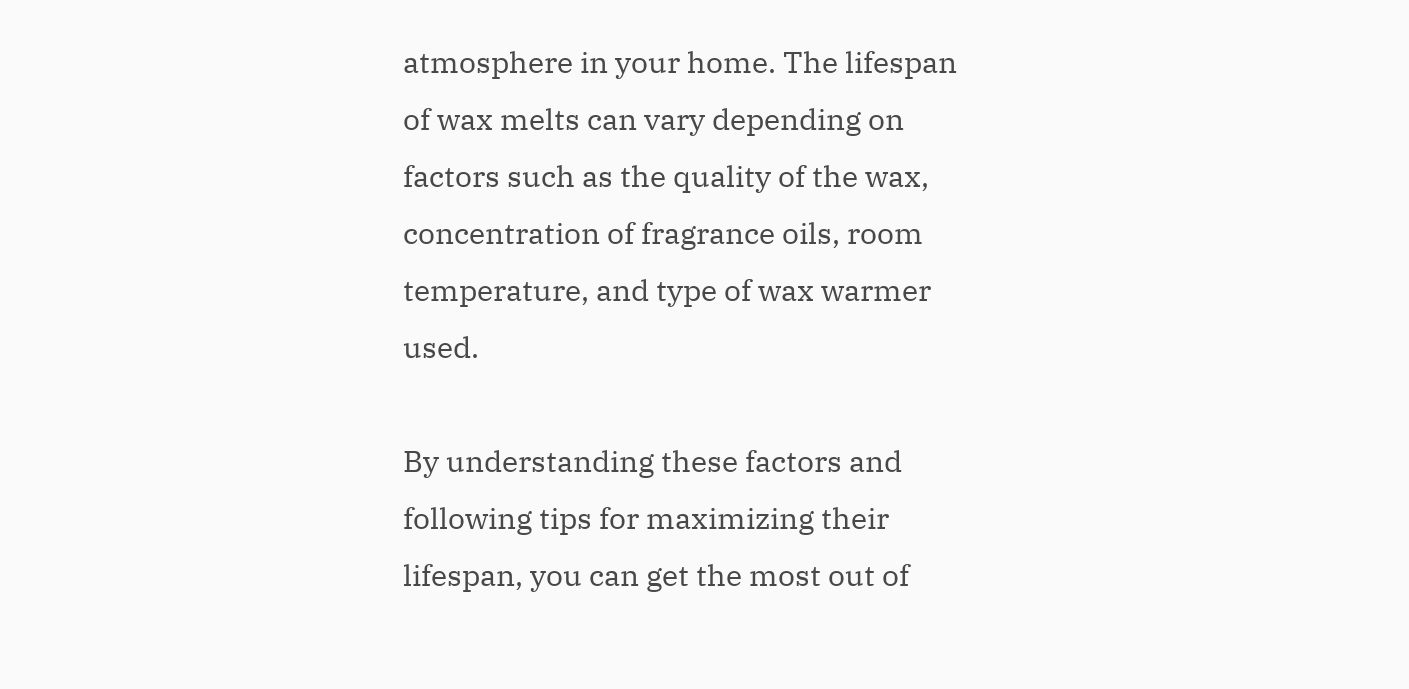atmosphere in your home. The lifespan of wax melts can vary depending on factors such as the quality of the wax, concentration of fragrance oils, room temperature, and type of wax warmer used.

By understanding these factors and following tips for maximizing their lifespan, you can get the most out of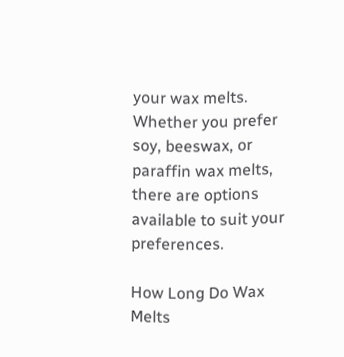your wax melts. Whether you prefer soy, beeswax, or paraffin wax melts, there are options available to suit your preferences.

How Long Do Wax Melts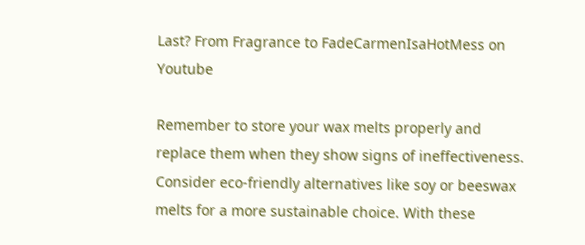Last? From Fragrance to FadeCarmenIsaHotMess on Youtube

Remember to store your wax melts properly and replace them when they show signs of ineffectiveness. Consider eco-friendly alternatives like soy or beeswax melts for a more sustainable choice. With these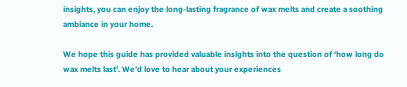insights, you can enjoy the long-lasting fragrance of wax melts and create a soothing ambiance in your home.

We hope this guide has provided valuable insights into the question of ‘how long do wax melts last’. We’d love to hear about your experiences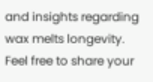and insights regarding wax melts longevity. Feel free to share your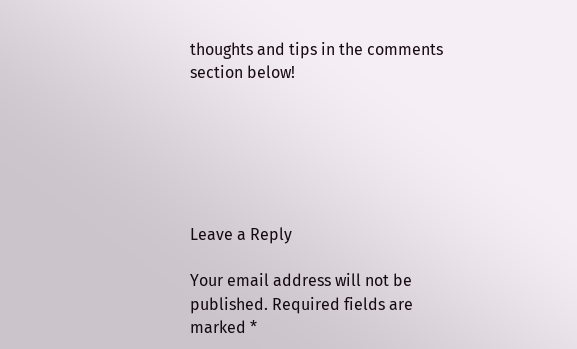thoughts and tips in the comments section below!






Leave a Reply

Your email address will not be published. Required fields are marked *